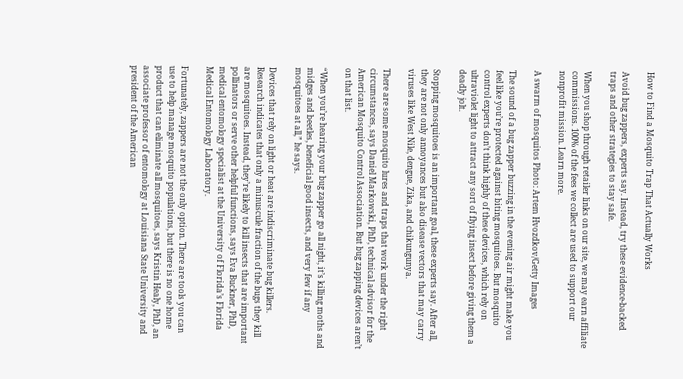How to Find a Mosquito Trap That Actually Works

Avoid bug zappers, experts say. Instead, try these evidence-backed traps and other strategies to stay safe.

When you shop through retailer links on our site, we may earn affiliate commissions. 100% of the fees we collect are used to support our nonprofit mission. Learn more.

A swarm of mosquitos Photo: Artem Hvozdkov/Getty Images

The sound of a bug zapper buzzing in the evening air might make you feel like you’re protected against biting mosquitoes. But mosquito control experts don’t think highly of these devices, which rely on ultraviolet light to attract any sort of flying insect before giving them a deadly jolt.

Stopping mosquitoes is an important goal, these experts say. After all, they are not only annoyances but also disease vectors that may carry viruses like West Nile, dengue, Zika, and chikungunya.

There are some mosquito lures and traps that work under the right circumstances, says Daniel Markowski, PhD, technical advisor for the American Mosquito Control Association. But bug zapping devices aren’t on that list.

“When you’re hearing your bug zapper go all night, it’s killing moths and midges and beetles, beneficial good insects, and very few if any mosquitoes at all,” he says.

Devices that rely on light or heat are indiscriminate bug killers. Research indicates that only a minuscule fraction of the bugs they kill are mosquitoes. Instead, they’re likely to kill insects that are important pollinators or serve other helpful functions, says Eva Buckner, PhD, medical entomology specialist at the University of Florida’s Florida Medical Entomology Laboratory.

Fortunately, zappers are not the only option. There are tools you can use to help manage mosquito populations, but there is no one home product that can eliminate all mosquitoes, says Kristin Healy, PhD, an associate professor of entomology at Louisiana State University and president of the American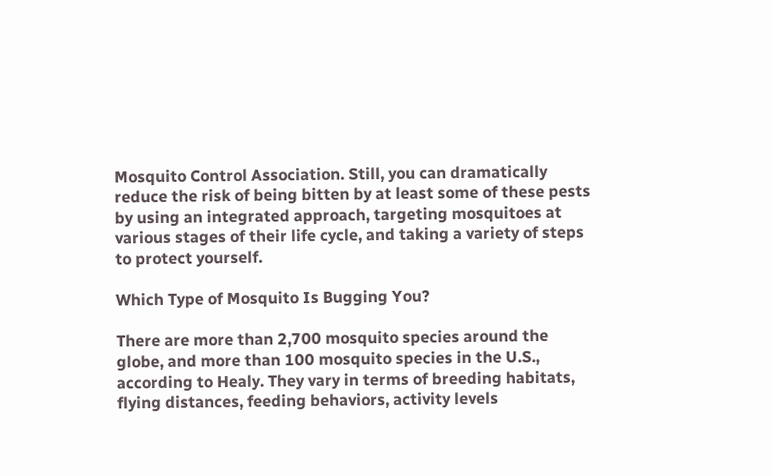Mosquito Control Association. Still, you can dramatically reduce the risk of being bitten by at least some of these pests by using an integrated approach, targeting mosquitoes at various stages of their life cycle, and taking a variety of steps to protect yourself.

Which Type of Mosquito Is Bugging You?

There are more than 2,700 mosquito species around the globe, and more than 100 mosquito species in the U.S., according to Healy. They vary in terms of breeding habitats, flying distances, feeding behaviors, activity levels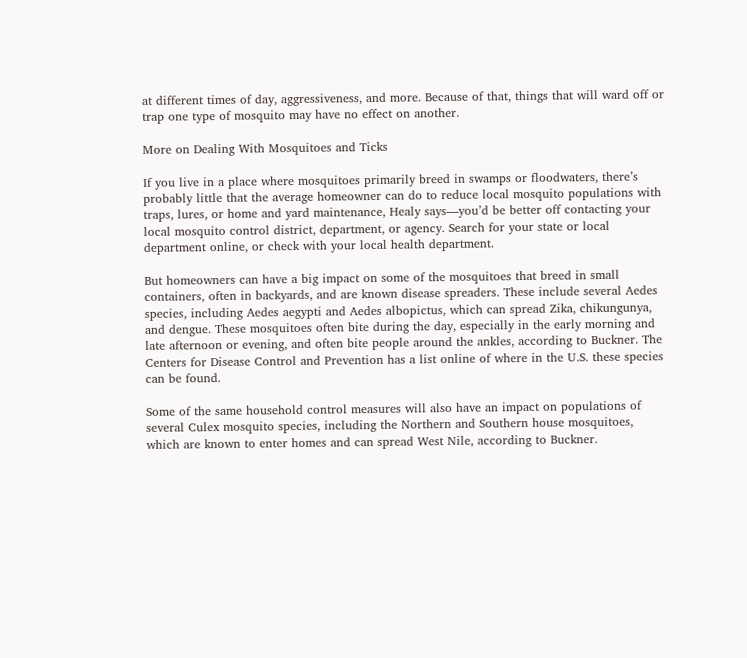at different times of day, aggressiveness, and more. Because of that, things that will ward off or trap one type of mosquito may have no effect on another.

More on Dealing With Mosquitoes and Ticks

If you live in a place where mosquitoes primarily breed in swamps or floodwaters, there’s probably little that the average homeowner can do to reduce local mosquito populations with traps, lures, or home and yard maintenance, Healy says—you’d be better off contacting your local mosquito control district, department, or agency. Search for your state or local department online, or check with your local health department.

But homeowners can have a big impact on some of the mosquitoes that breed in small containers, often in backyards, and are known disease spreaders. These include several Aedes species, including Aedes aegypti and Aedes albopictus, which can spread Zika, chikungunya, and dengue. These mosquitoes often bite during the day, especially in the early morning and late afternoon or evening, and often bite people around the ankles, according to Buckner. The Centers for Disease Control and Prevention has a list online of where in the U.S. these species can be found.

Some of the same household control measures will also have an impact on populations of several Culex mosquito species, including the Northern and Southern house mosquitoes, which are known to enter homes and can spread West Nile, according to Buckner.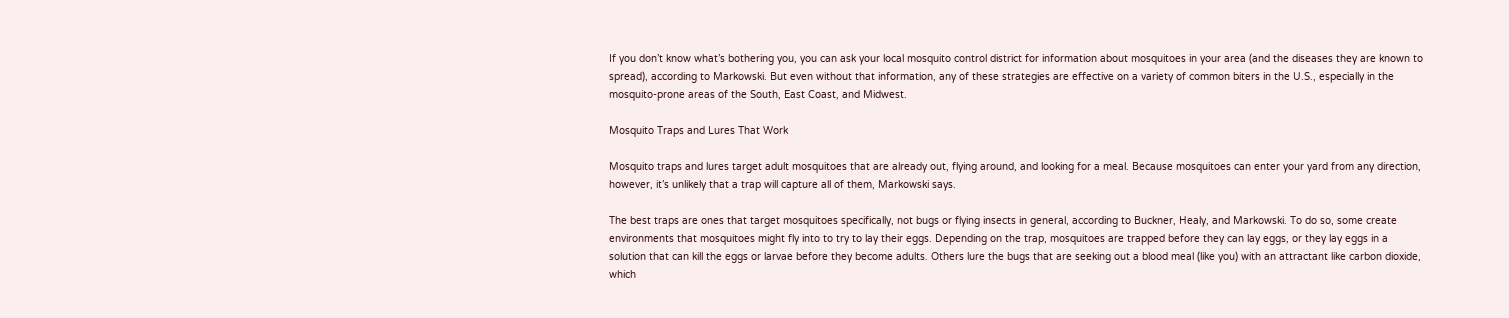If you don’t know what’s bothering you, you can ask your local mosquito control district for information about mosquitoes in your area (and the diseases they are known to spread), according to Markowski. But even without that information, any of these strategies are effective on a variety of common biters in the U.S., especially in the mosquito-prone areas of the South, East Coast, and Midwest.

Mosquito Traps and Lures That Work

Mosquito traps and lures target adult mosquitoes that are already out, flying around, and looking for a meal. Because mosquitoes can enter your yard from any direction, however, it’s unlikely that a trap will capture all of them, Markowski says.

The best traps are ones that target mosquitoes specifically, not bugs or flying insects in general, according to Buckner, Healy, and Markowski. To do so, some create environments that mosquitoes might fly into to try to lay their eggs. Depending on the trap, mosquitoes are trapped before they can lay eggs, or they lay eggs in a solution that can kill the eggs or larvae before they become adults. Others lure the bugs that are seeking out a blood meal (like you) with an attractant like carbon dioxide, which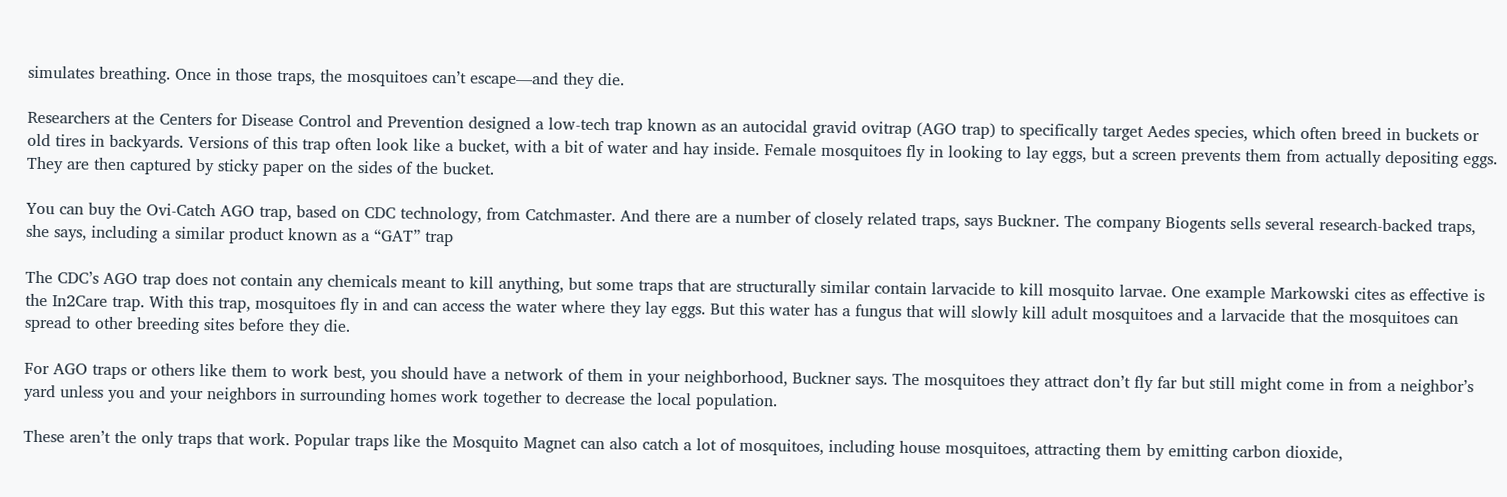simulates breathing. Once in those traps, the mosquitoes can’t escape—and they die.

Researchers at the Centers for Disease Control and Prevention designed a low-tech trap known as an autocidal gravid ovitrap (AGO trap) to specifically target Aedes species, which often breed in buckets or old tires in backyards. Versions of this trap often look like a bucket, with a bit of water and hay inside. Female mosquitoes fly in looking to lay eggs, but a screen prevents them from actually depositing eggs. They are then captured by sticky paper on the sides of the bucket.

You can buy the Ovi-Catch AGO trap, based on CDC technology, from Catchmaster. And there are a number of closely related traps, says Buckner. The company Biogents sells several research-backed traps, she says, including a similar product known as a “GAT” trap

The CDC’s AGO trap does not contain any chemicals meant to kill anything, but some traps that are structurally similar contain larvacide to kill mosquito larvae. One example Markowski cites as effective is the In2Care trap. With this trap, mosquitoes fly in and can access the water where they lay eggs. But this water has a fungus that will slowly kill adult mosquitoes and a larvacide that the mosquitoes can spread to other breeding sites before they die.

For AGO traps or others like them to work best, you should have a network of them in your neighborhood, Buckner says. The mosquitoes they attract don’t fly far but still might come in from a neighbor’s yard unless you and your neighbors in surrounding homes work together to decrease the local population.

These aren’t the only traps that work. Popular traps like the Mosquito Magnet can also catch a lot of mosquitoes, including house mosquitoes, attracting them by emitting carbon dioxide,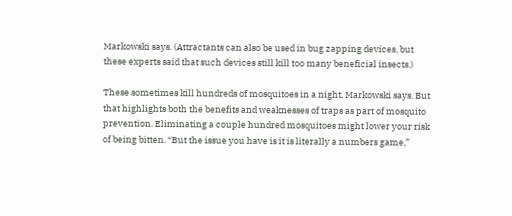Markowski says. (Attractants can also be used in bug zapping devices, but these experts said that such devices still kill too many beneficial insects.)

These sometimes kill hundreds of mosquitoes in a night, Markowski says. But that highlights both the benefits and weaknesses of traps as part of mosquito prevention. Eliminating a couple hundred mosquitoes might lower your risk of being bitten. “But the issue you have is it is literally a numbers game,”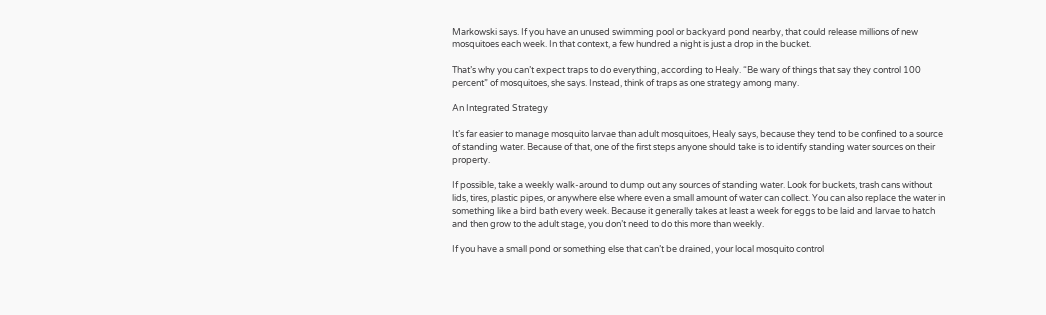Markowski says. If you have an unused swimming pool or backyard pond nearby, that could release millions of new mosquitoes each week. In that context, a few hundred a night is just a drop in the bucket.

That’s why you can’t expect traps to do everything, according to Healy. “Be wary of things that say they control 100 percent” of mosquitoes, she says. Instead, think of traps as one strategy among many.

An Integrated Strategy

It’s far easier to manage mosquito larvae than adult mosquitoes, Healy says, because they tend to be confined to a source of standing water. Because of that, one of the first steps anyone should take is to identify standing water sources on their property.

If possible, take a weekly walk-around to dump out any sources of standing water. Look for buckets, trash cans without lids, tires, plastic pipes, or anywhere else where even a small amount of water can collect. You can also replace the water in something like a bird bath every week. Because it generally takes at least a week for eggs to be laid and larvae to hatch and then grow to the adult stage, you don’t need to do this more than weekly.

If you have a small pond or something else that can’t be drained, your local mosquito control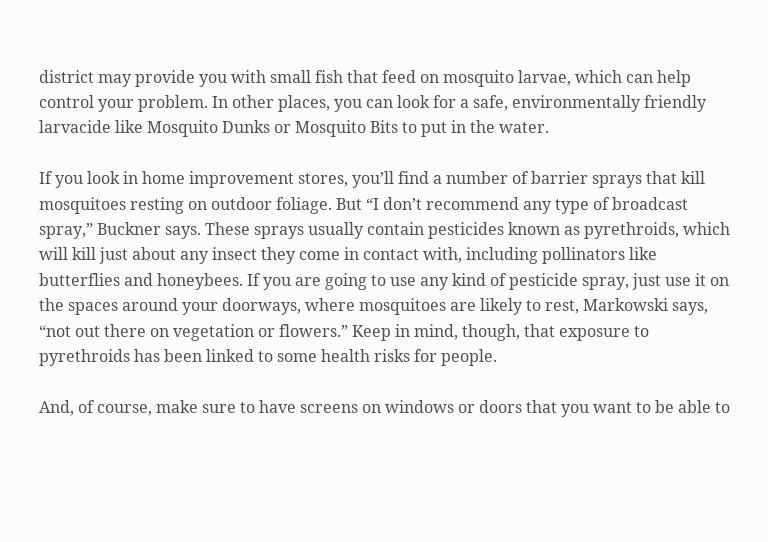district may provide you with small fish that feed on mosquito larvae, which can help control your problem. In other places, you can look for a safe, environmentally friendly larvacide like Mosquito Dunks or Mosquito Bits to put in the water.

If you look in home improvement stores, you’ll find a number of barrier sprays that kill mosquitoes resting on outdoor foliage. But “I don’t recommend any type of broadcast spray,” Buckner says. These sprays usually contain pesticides known as pyrethroids, which will kill just about any insect they come in contact with, including pollinators like butterflies and honeybees. If you are going to use any kind of pesticide spray, just use it on the spaces around your doorways, where mosquitoes are likely to rest, Markowski says, “not out there on vegetation or flowers.” Keep in mind, though, that exposure to pyrethroids has been linked to some health risks for people.

And, of course, make sure to have screens on windows or doors that you want to be able to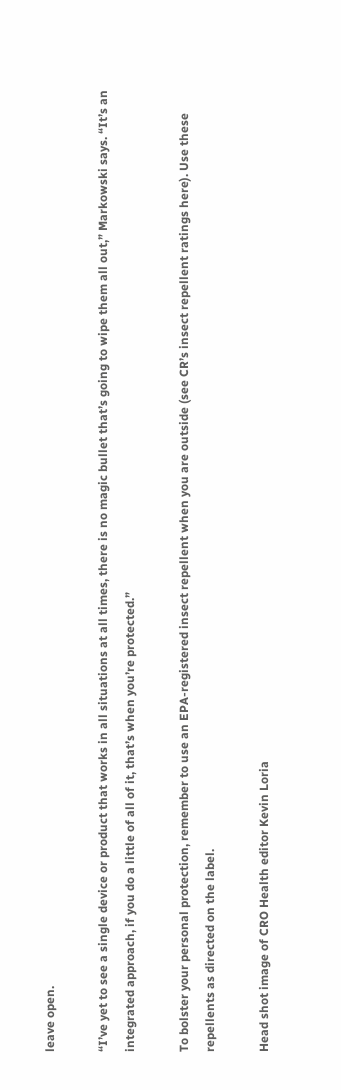leave open.

“I’ve yet to see a single device or product that works in all situations at all times, there is no magic bullet that’s going to wipe them all out,” Markowski says. “It’s an integrated approach, if you do a little of all of it, that’s when you’re protected.”

To bolster your personal protection, remember to use an EPA-registered insect repellent when you are outside (see CR’s insect repellent ratings here). Use these repellents as directed on the label.

Head shot image of CRO Health editor Kevin Loria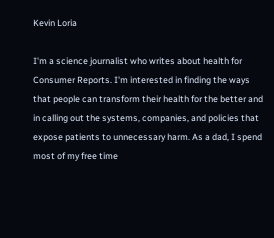Kevin Loria

I'm a science journalist who writes about health for Consumer Reports. I'm interested in finding the ways that people can transform their health for the better and in calling out the systems, companies, and policies that expose patients to unnecessary harm. As a dad, I spend most of my free time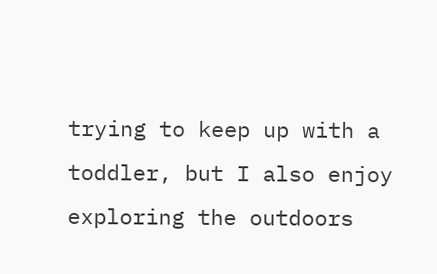trying to keep up with a toddler, but I also enjoy exploring the outdoors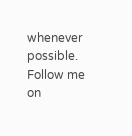whenever possible. Follow me on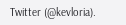Twitter (@kevloria).